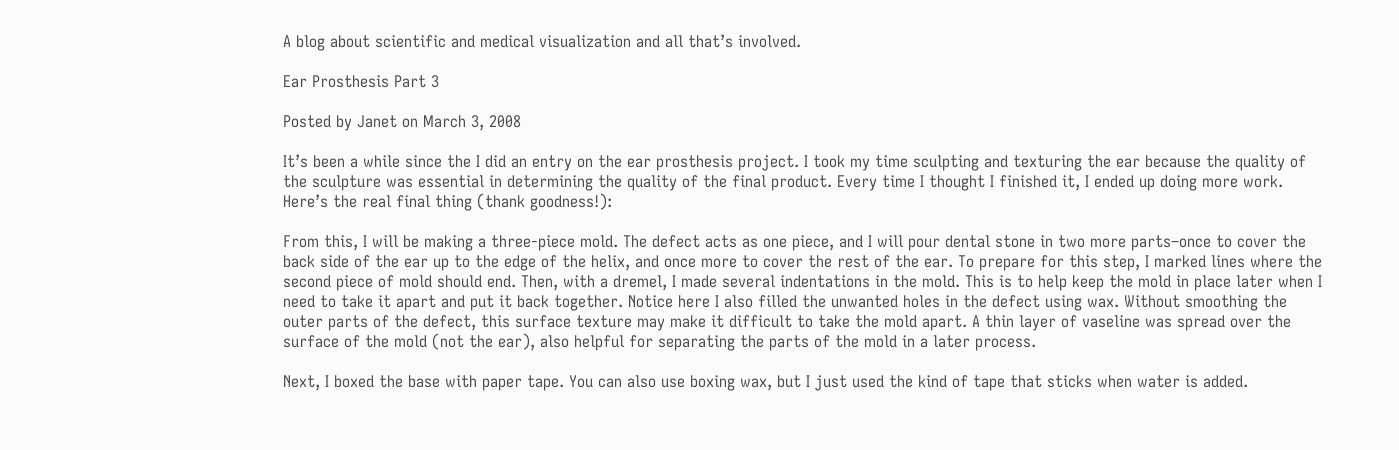A blog about scientific and medical visualization and all that’s involved.

Ear Prosthesis Part 3

Posted by Janet on March 3, 2008

It’s been a while since the I did an entry on the ear prosthesis project. I took my time sculpting and texturing the ear because the quality of the sculpture was essential in determining the quality of the final product. Every time I thought I finished it, I ended up doing more work. Here’s the real final thing (thank goodness!):

From this, I will be making a three-piece mold. The defect acts as one piece, and I will pour dental stone in two more parts–once to cover the back side of the ear up to the edge of the helix, and once more to cover the rest of the ear. To prepare for this step, I marked lines where the second piece of mold should end. Then, with a dremel, I made several indentations in the mold. This is to help keep the mold in place later when I need to take it apart and put it back together. Notice here I also filled the unwanted holes in the defect using wax. Without smoothing the outer parts of the defect, this surface texture may make it difficult to take the mold apart. A thin layer of vaseline was spread over the surface of the mold (not the ear), also helpful for separating the parts of the mold in a later process.

Next, I boxed the base with paper tape. You can also use boxing wax, but I just used the kind of tape that sticks when water is added.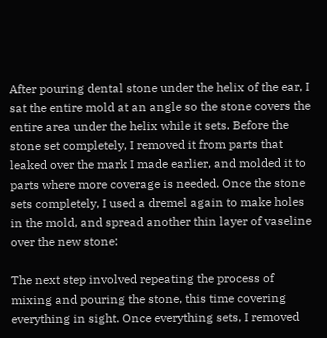After pouring dental stone under the helix of the ear, I sat the entire mold at an angle so the stone covers the entire area under the helix while it sets. Before the stone set completely, I removed it from parts that leaked over the mark I made earlier, and molded it to parts where more coverage is needed. Once the stone sets completely, I used a dremel again to make holes in the mold, and spread another thin layer of vaseline over the new stone:

The next step involved repeating the process of mixing and pouring the stone, this time covering everything in sight. Once everything sets, I removed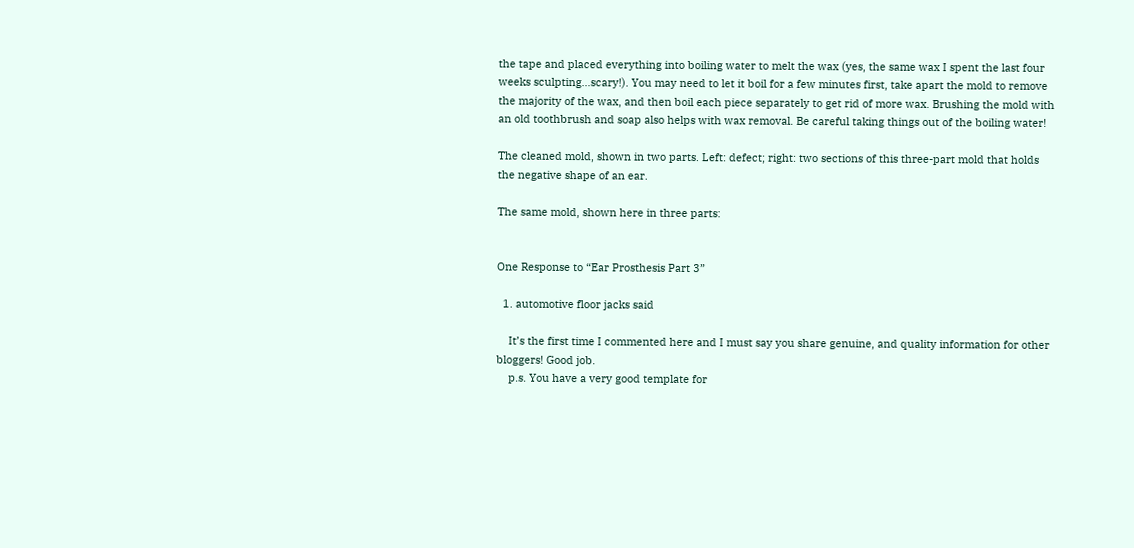the tape and placed everything into boiling water to melt the wax (yes, the same wax I spent the last four weeks sculpting…scary!). You may need to let it boil for a few minutes first, take apart the mold to remove the majority of the wax, and then boil each piece separately to get rid of more wax. Brushing the mold with an old toothbrush and soap also helps with wax removal. Be careful taking things out of the boiling water!

The cleaned mold, shown in two parts. Left: defect; right: two sections of this three-part mold that holds the negative shape of an ear.

The same mold, shown here in three parts:


One Response to “Ear Prosthesis Part 3”

  1. automotive floor jacks said

    It’s the first time I commented here and I must say you share genuine, and quality information for other bloggers! Good job.
    p.s. You have a very good template for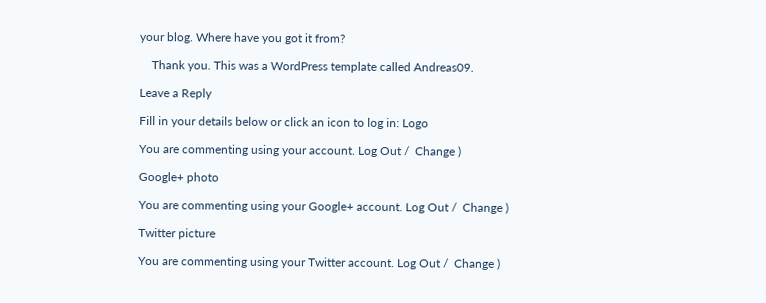your blog. Where have you got it from?

    Thank you. This was a WordPress template called Andreas09.

Leave a Reply

Fill in your details below or click an icon to log in: Logo

You are commenting using your account. Log Out /  Change )

Google+ photo

You are commenting using your Google+ account. Log Out /  Change )

Twitter picture

You are commenting using your Twitter account. Log Out /  Change )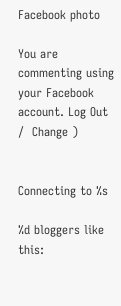Facebook photo

You are commenting using your Facebook account. Log Out /  Change )


Connecting to %s

%d bloggers like this: